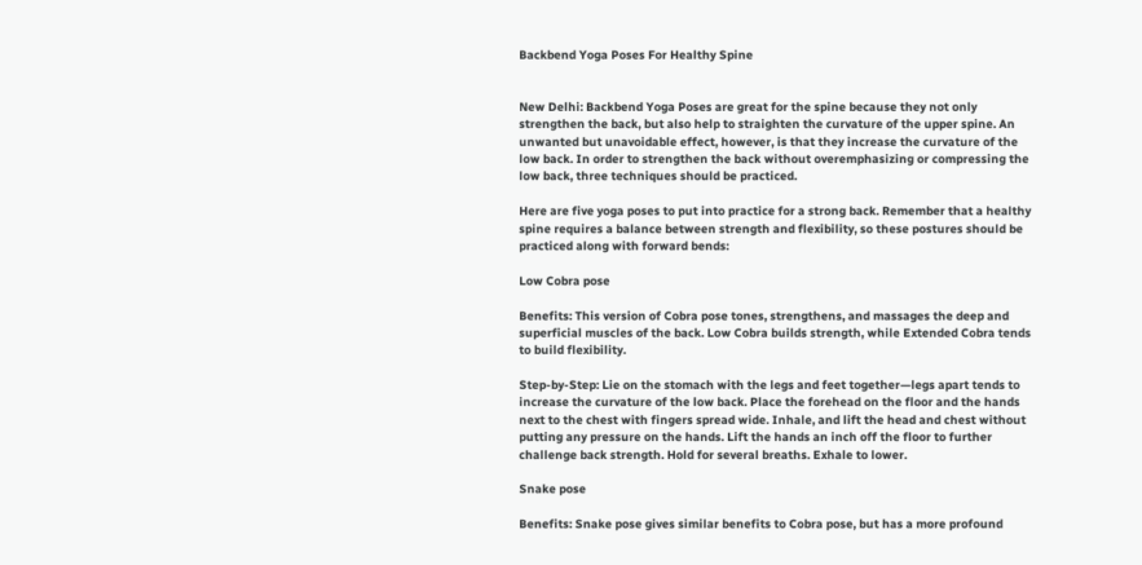Backbend Yoga Poses For Healthy Spine


New Delhi: Backbend Yoga Poses are great for the spine because they not only strengthen the back, but also help to straighten the curvature of the upper spine. An unwanted but unavoidable effect, however, is that they increase the curvature of the low back. In order to strengthen the back without overemphasizing or compressing the low back, three techniques should be practiced.

Here are five yoga poses to put into practice for a strong back. Remember that a healthy spine requires a balance between strength and flexibility, so these postures should be practiced along with forward bends:

Low Cobra pose

Benefits: This version of Cobra pose tones, strengthens, and massages the deep and superficial muscles of the back. Low Cobra builds strength, while Extended Cobra tends to build flexibility.

Step-by-Step: Lie on the stomach with the legs and feet together—legs apart tends to increase the curvature of the low back. Place the forehead on the floor and the hands next to the chest with fingers spread wide. Inhale, and lift the head and chest without putting any pressure on the hands. Lift the hands an inch off the floor to further challenge back strength. Hold for several breaths. Exhale to lower.

Snake pose

Benefits: Snake pose gives similar benefits to Cobra pose, but has a more profound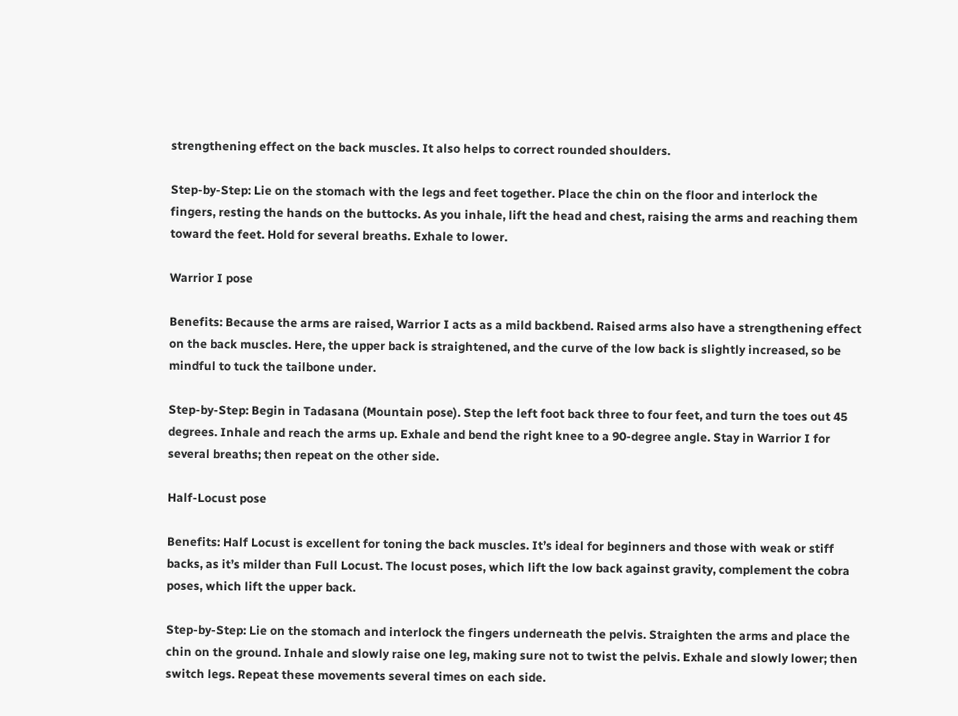strengthening effect on the back muscles. It also helps to correct rounded shoulders.

Step-by-Step: Lie on the stomach with the legs and feet together. Place the chin on the floor and interlock the fingers, resting the hands on the buttocks. As you inhale, lift the head and chest, raising the arms and reaching them toward the feet. Hold for several breaths. Exhale to lower.

Warrior I pose

Benefits: Because the arms are raised, Warrior I acts as a mild backbend. Raised arms also have a strengthening effect on the back muscles. Here, the upper back is straightened, and the curve of the low back is slightly increased, so be mindful to tuck the tailbone under.

Step-by-Step: Begin in Tadasana (Mountain pose). Step the left foot back three to four feet, and turn the toes out 45 degrees. Inhale and reach the arms up. Exhale and bend the right knee to a 90-degree angle. Stay in Warrior I for several breaths; then repeat on the other side.

Half-Locust pose

Benefits: Half Locust is excellent for toning the back muscles. It’s ideal for beginners and those with weak or stiff backs, as it’s milder than Full Locust. The locust poses, which lift the low back against gravity, complement the cobra poses, which lift the upper back.

Step-by-Step: Lie on the stomach and interlock the fingers underneath the pelvis. Straighten the arms and place the chin on the ground. Inhale and slowly raise one leg, making sure not to twist the pelvis. Exhale and slowly lower; then switch legs. Repeat these movements several times on each side.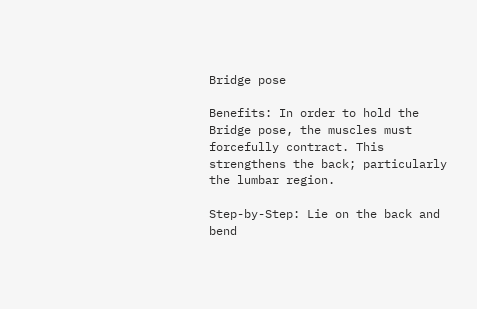Bridge pose

Benefits: In order to hold the Bridge pose, the muscles must forcefully contract. This strengthens the back; particularly the lumbar region.

Step-by-Step: Lie on the back and bend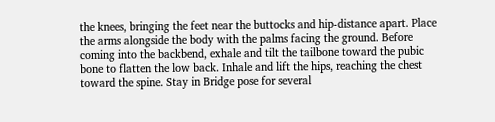the knees, bringing the feet near the buttocks and hip-distance apart. Place the arms alongside the body with the palms facing the ground. Before coming into the backbend, exhale and tilt the tailbone toward the pubic bone to flatten the low back. Inhale and lift the hips, reaching the chest toward the spine. Stay in Bridge pose for several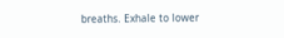breaths. Exhale to lower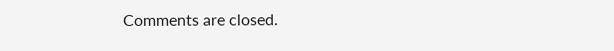Comments are closed.